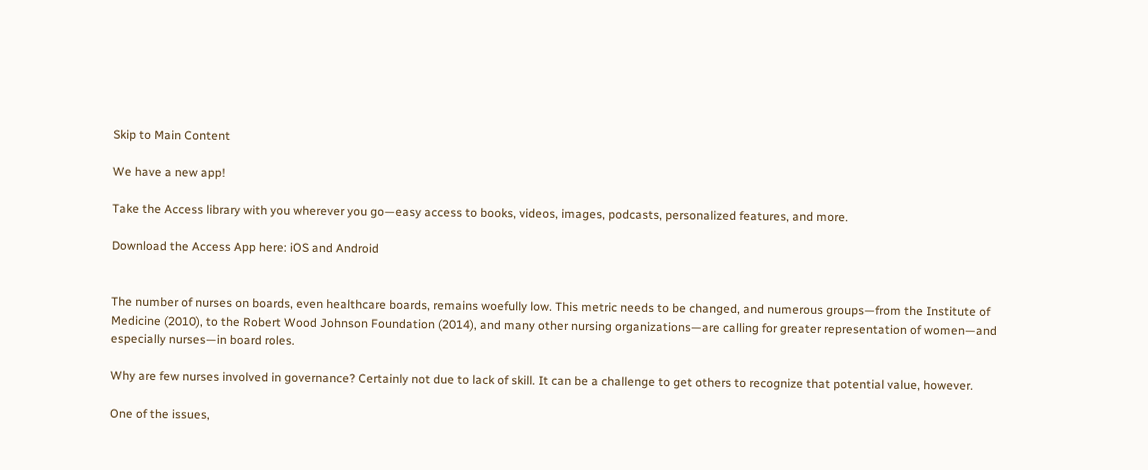Skip to Main Content

We have a new app!

Take the Access library with you wherever you go—easy access to books, videos, images, podcasts, personalized features, and more.

Download the Access App here: iOS and Android


The number of nurses on boards, even healthcare boards, remains woefully low. This metric needs to be changed, and numerous groups—from the Institute of Medicine (2010), to the Robert Wood Johnson Foundation (2014), and many other nursing organizations—are calling for greater representation of women—and especially nurses—in board roles.

Why are few nurses involved in governance? Certainly not due to lack of skill. It can be a challenge to get others to recognize that potential value, however.

One of the issues,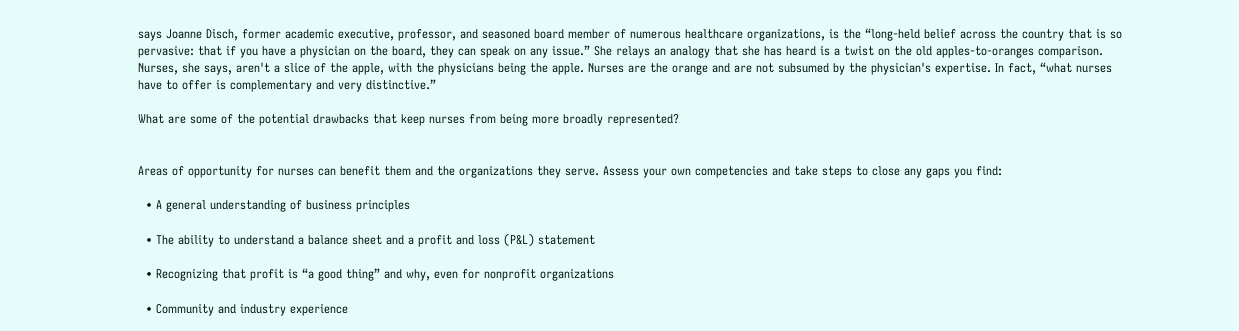says Joanne Disch, former academic executive, professor, and seasoned board member of numerous healthcare organizations, is the “long-held belief across the country that is so pervasive: that if you have a physician on the board, they can speak on any issue.” She relays an analogy that she has heard is a twist on the old apples-to-oranges comparison. Nurses, she says, aren't a slice of the apple, with the physicians being the apple. Nurses are the orange and are not subsumed by the physician's expertise. In fact, “what nurses have to offer is complementary and very distinctive.”

What are some of the potential drawbacks that keep nurses from being more broadly represented?


Areas of opportunity for nurses can benefit them and the organizations they serve. Assess your own competencies and take steps to close any gaps you find:

  • A general understanding of business principles

  • The ability to understand a balance sheet and a profit and loss (P&L) statement

  • Recognizing that profit is “a good thing” and why, even for nonprofit organizations

  • Community and industry experience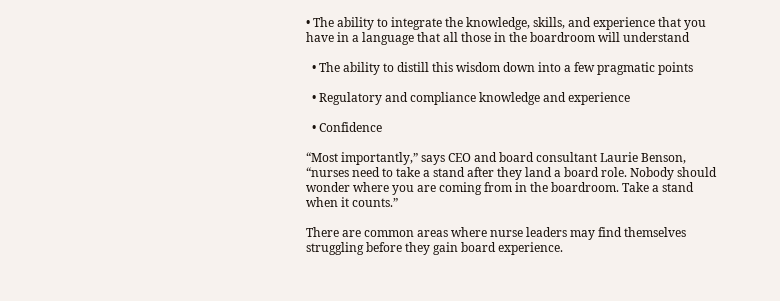• The ability to integrate the knowledge, skills, and experience that you have in a language that all those in the boardroom will understand

  • The ability to distill this wisdom down into a few pragmatic points

  • Regulatory and compliance knowledge and experience

  • Confidence

“Most importantly,” says CEO and board consultant Laurie Benson, “nurses need to take a stand after they land a board role. Nobody should wonder where you are coming from in the boardroom. Take a stand when it counts.”

There are common areas where nurse leaders may find themselves struggling before they gain board experience.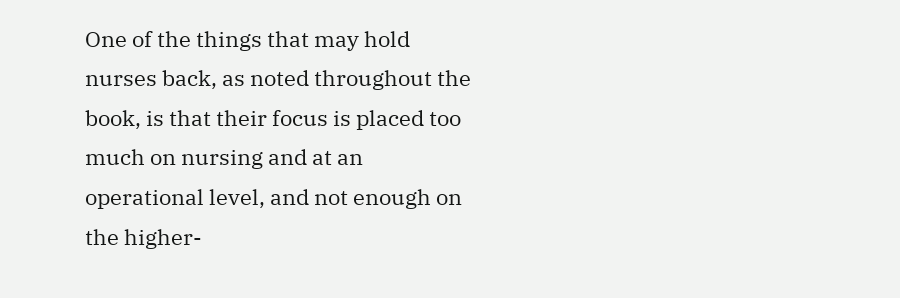One of the things that may hold nurses back, as noted throughout the book, is that their focus is placed too much on nursing and at an operational level, and not enough on the higher-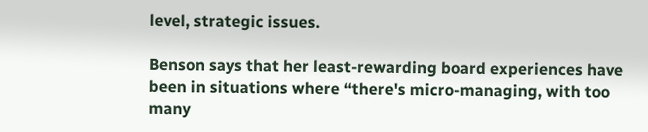level, strategic issues.

Benson says that her least-rewarding board experiences have been in situations where “there's micro-managing, with too many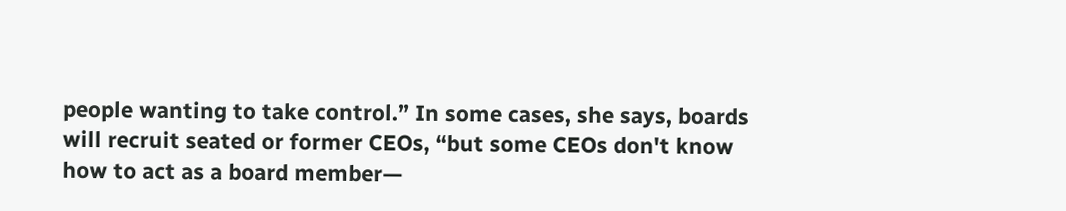people wanting to take control.” In some cases, she says, boards will recruit seated or former CEOs, “but some CEOs don't know how to act as a board member—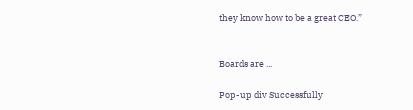they know how to be a great CEO.”


Boards are ...

Pop-up div Successfully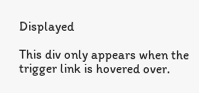Displayed

This div only appears when the trigger link is hovered over.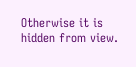Otherwise it is hidden from view.